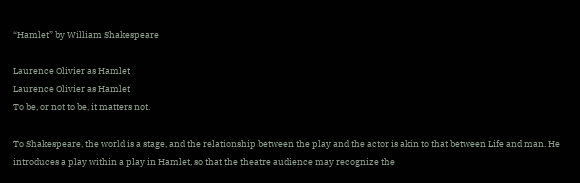“Hamlet” by William Shakespeare

Laurence Olivier as Hamlet
Laurence Olivier as Hamlet
To be, or not to be, it matters not.

To Shakespeare, the world is a stage, and the relationship between the play and the actor is akin to that between Life and man. He introduces a play within a play in Hamlet, so that the theatre audience may recognize the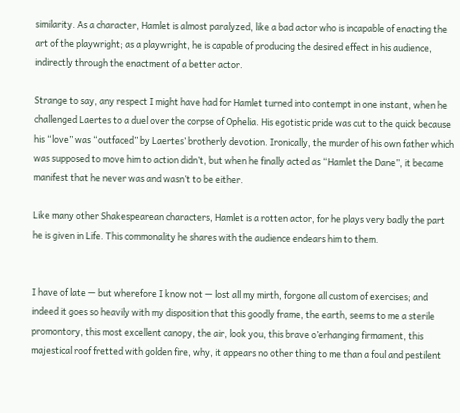similarity. As a character, Hamlet is almost paralyzed, like a bad actor who is incapable of enacting the art of the playwright; as a playwright, he is capable of producing the desired effect in his audience, indirectly through the enactment of a better actor.

Strange to say, any respect I might have had for Hamlet turned into contempt in one instant, when he challenged Laertes to a duel over the corpse of Ophelia. His egotistic pride was cut to the quick because his “love” was “outfaced” by Laertes’ brotherly devotion. Ironically, the murder of his own father which was supposed to move him to action didn’t, but when he finally acted as “Hamlet the Dane”, it became manifest that he never was and wasn’t to be either.

Like many other Shakespearean characters, Hamlet is a rotten actor, for he plays very badly the part he is given in Life. This commonality he shares with the audience endears him to them.


I have of late — but wherefore I know not — lost all my mirth, forgone all custom of exercises; and indeed it goes so heavily with my disposition that this goodly frame, the earth, seems to me a sterile promontory, this most excellent canopy, the air, look you, this brave o’erhanging firmament, this majestical roof fretted with golden fire, why, it appears no other thing to me than a foul and pestilent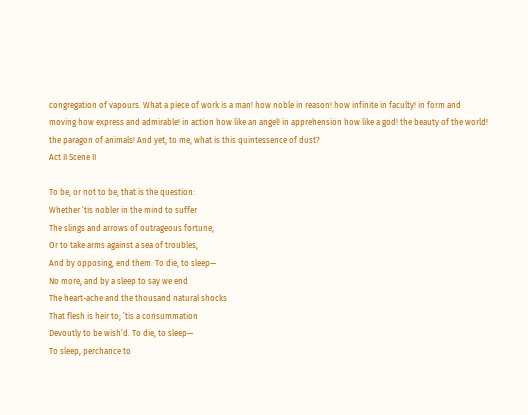congregation of vapours. What a piece of work is a man! how noble in reason! how infinite in faculty! in form and moving how express and admirable! in action how like an angel! in apprehension how like a god! the beauty of the world! the paragon of animals! And yet, to me, what is this quintessence of dust?
Act II Scene II

To be, or not to be, that is the question:
Whether ’tis nobler in the mind to suffer
The slings and arrows of outrageous fortune,
Or to take arms against a sea of troubles,
And by opposing, end them. To die, to sleep—
No more, and by a sleep to say we end
The heart-ache and the thousand natural shocks
That flesh is heir to; ’tis a consummation
Devoutly to be wish’d. To die, to sleep—
To sleep, perchance to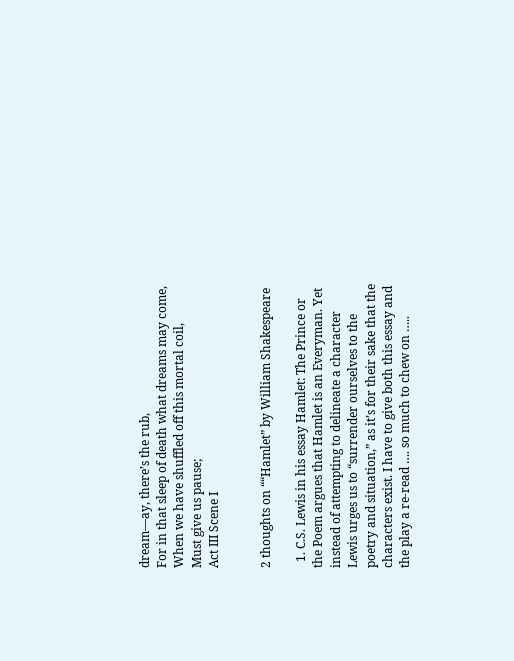dream—ay, there’s the rub,
For in that sleep of death what dreams may come,
When we have shuffled off this mortal coil,
Must give us pause;
Act III Scene I


2 thoughts on ““Hamlet” by William Shakespeare

  1. C.S. Lewis in his essay Hamlet: The Prince or the Poem argues that Hamlet is an Everyman. Yet instead of attempting to delineate a character Lewis urges us to “surrender ourselves to the poetry and situation,” as it’s for their sake that the characters exist. I have to give both this essay and the play a re-read …. so much to chew on …..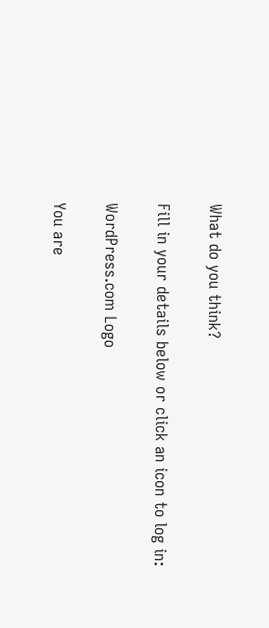What do you think?

Fill in your details below or click an icon to log in:

WordPress.com Logo

You are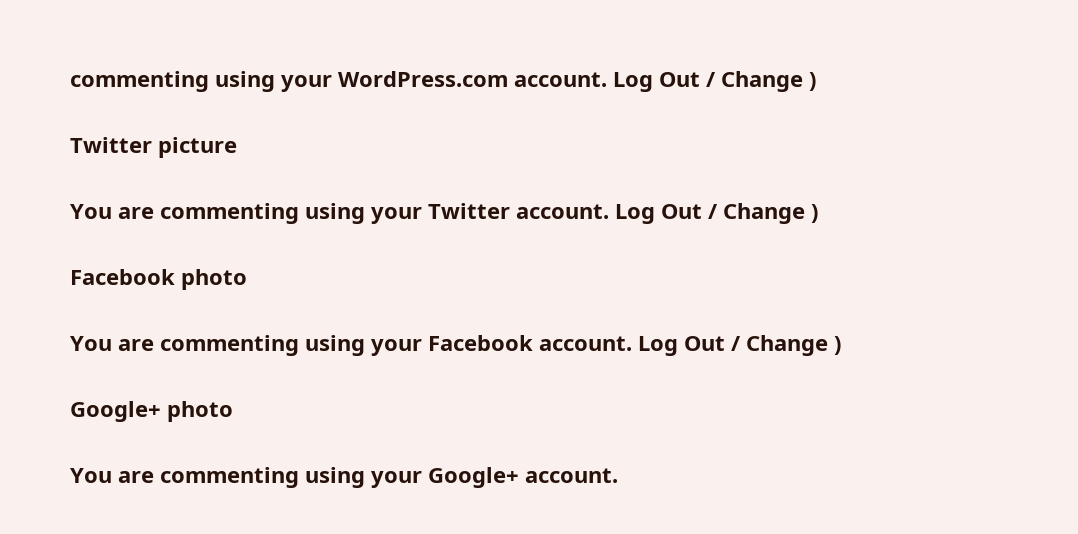commenting using your WordPress.com account. Log Out / Change )

Twitter picture

You are commenting using your Twitter account. Log Out / Change )

Facebook photo

You are commenting using your Facebook account. Log Out / Change )

Google+ photo

You are commenting using your Google+ account.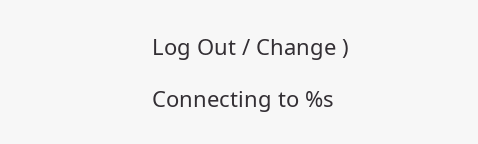Log Out / Change )

Connecting to %s